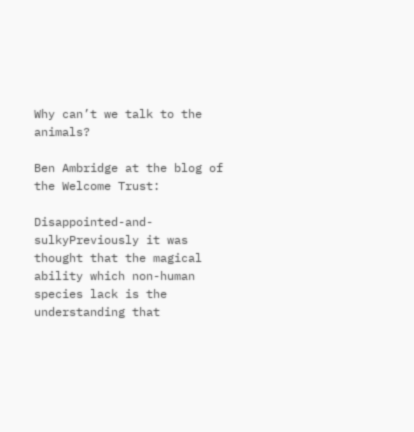Why can’t we talk to the animals?

Ben Ambridge at the blog of the Welcome Trust:

Disappointed-and-sulkyPreviously it was thought that the magical ability which non-human species lack is the understanding that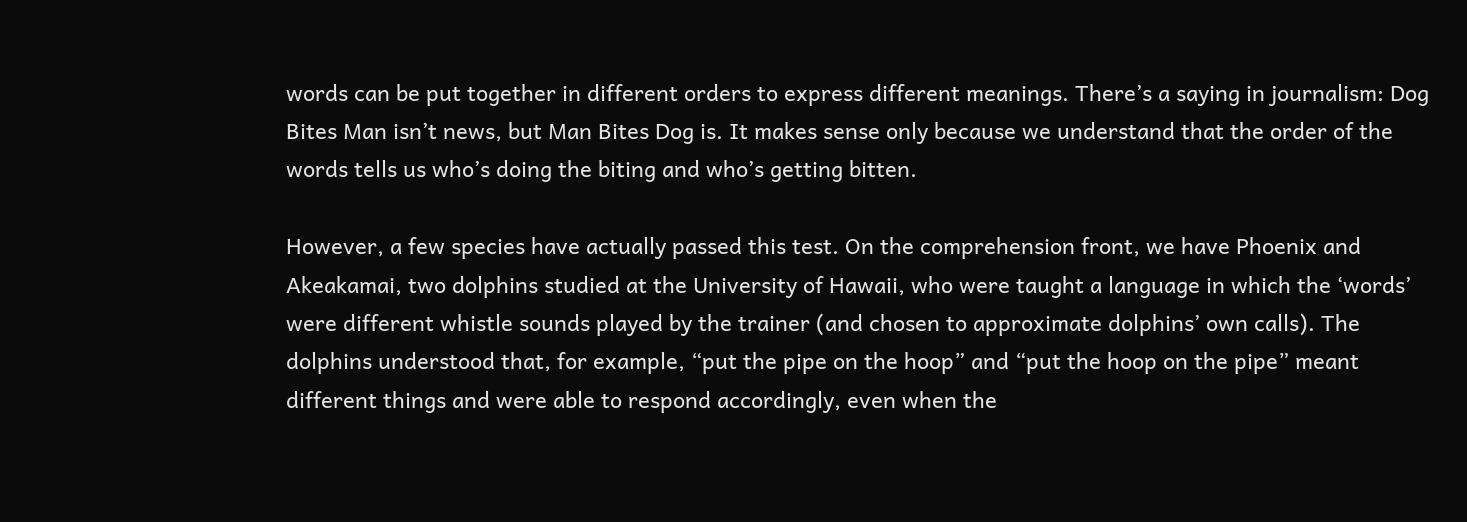words can be put together in different orders to express different meanings. There’s a saying in journalism: Dog Bites Man isn’t news, but Man Bites Dog is. It makes sense only because we understand that the order of the words tells us who’s doing the biting and who’s getting bitten.

However, a few species have actually passed this test. On the comprehension front, we have Phoenix and Akeakamai, two dolphins studied at the University of Hawaii, who were taught a language in which the ‘words’ were different whistle sounds played by the trainer (and chosen to approximate dolphins’ own calls). The dolphins understood that, for example, “put the pipe on the hoop” and “put the hoop on the pipe” meant different things and were able to respond accordingly, even when the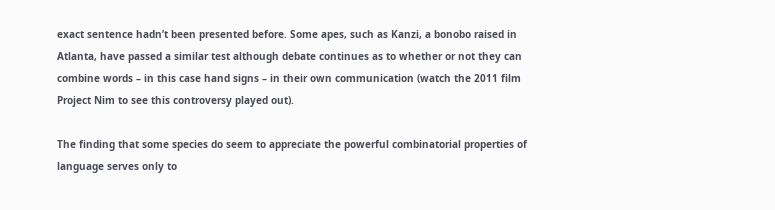exact sentence hadn’t been presented before. Some apes, such as Kanzi, a bonobo raised in Atlanta, have passed a similar test although debate continues as to whether or not they can combine words – in this case hand signs – in their own communication (watch the 2011 film Project Nim to see this controversy played out).

The finding that some species do seem to appreciate the powerful combinatorial properties of language serves only to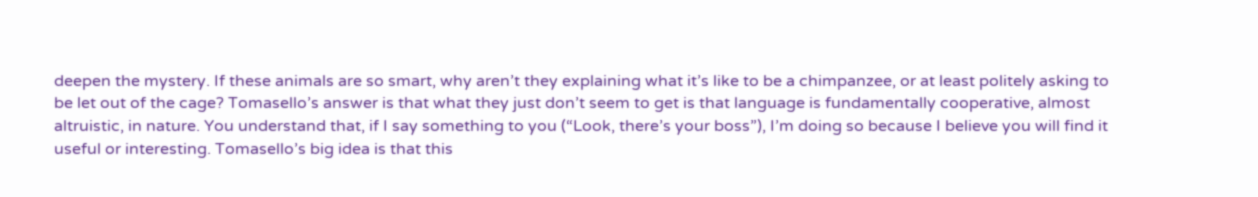deepen the mystery. If these animals are so smart, why aren’t they explaining what it’s like to be a chimpanzee, or at least politely asking to be let out of the cage? Tomasello’s answer is that what they just don’t seem to get is that language is fundamentally cooperative, almost altruistic, in nature. You understand that, if I say something to you (“Look, there’s your boss”), I’m doing so because I believe you will find it useful or interesting. Tomasello’s big idea is that this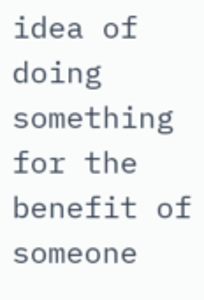idea of doing something for the benefit of someone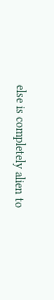else is completely alien to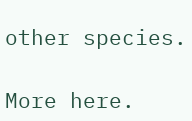other species.

More here.